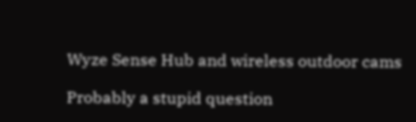Wyze Sense Hub and wireless outdoor cams

Probably a stupid question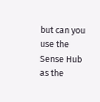but can you use the Sense Hub as the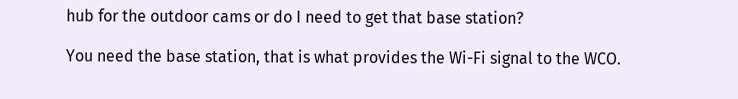hub for the outdoor cams or do I need to get that base station?

You need the base station, that is what provides the Wi-Fi signal to the WCO.